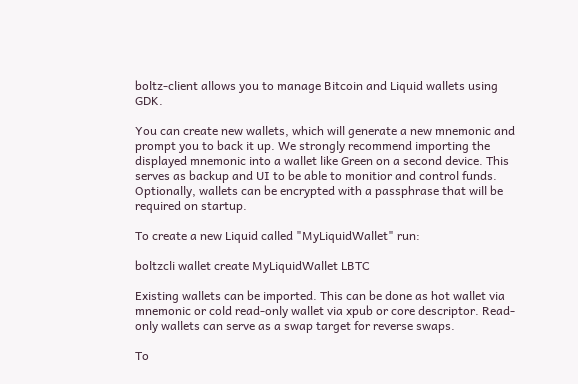boltz-client allows you to manage Bitcoin and Liquid wallets using GDK.

You can create new wallets, which will generate a new mnemonic and prompt you to back it up. We strongly recommend importing the displayed mnemonic into a wallet like Green on a second device. This serves as backup and UI to be able to monitior and control funds. Optionally, wallets can be encrypted with a passphrase that will be required on startup.

To create a new Liquid called "MyLiquidWallet" run:

boltzcli wallet create MyLiquidWallet LBTC

Existing wallets can be imported. This can be done as hot wallet via mnemonic or cold read-only wallet via xpub or core descriptor. Read-only wallets can serve as a swap target for reverse swaps.

To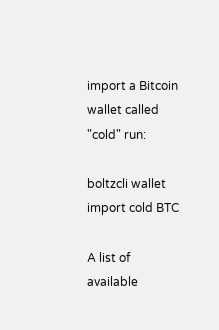import a Bitcoin wallet called "cold" run:

boltzcli wallet import cold BTC

A list of available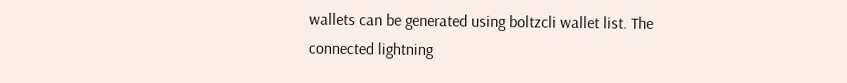wallets can be generated using boltzcli wallet list. The connected lightning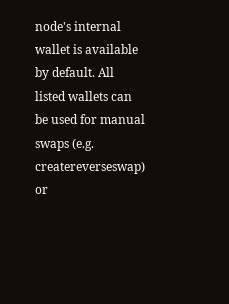node's internal wallet is available by default. All listed wallets can be used for manual swaps (e.g. createreverseswap) or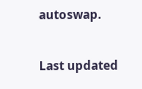autoswap.

Last updated